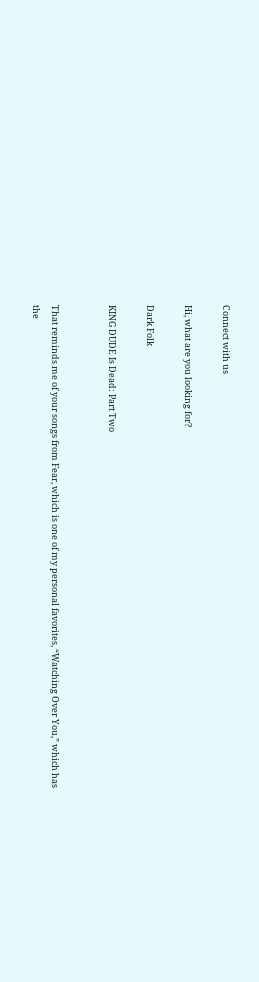Connect with us

Hi, what are you looking for?

Dark Folk

KING DUDE Is Dead: Part Two


That reminds me of your songs from Fear, which is one of my personal favorites, “Watching Over You,” which has the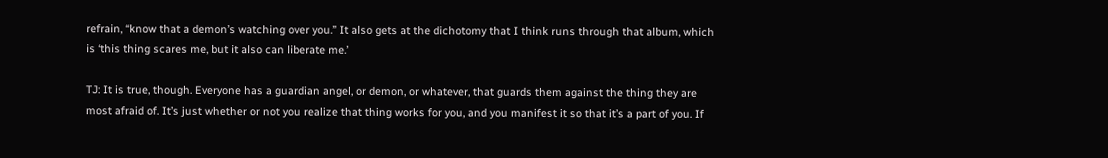refrain, “know that a demon’s watching over you.” It also gets at the dichotomy that I think runs through that album, which is ‘this thing scares me, but it also can liberate me.’

TJ: It is true, though. Everyone has a guardian angel, or demon, or whatever, that guards them against the thing they are most afraid of. It’s just whether or not you realize that thing works for you, and you manifest it so that it’s a part of you. If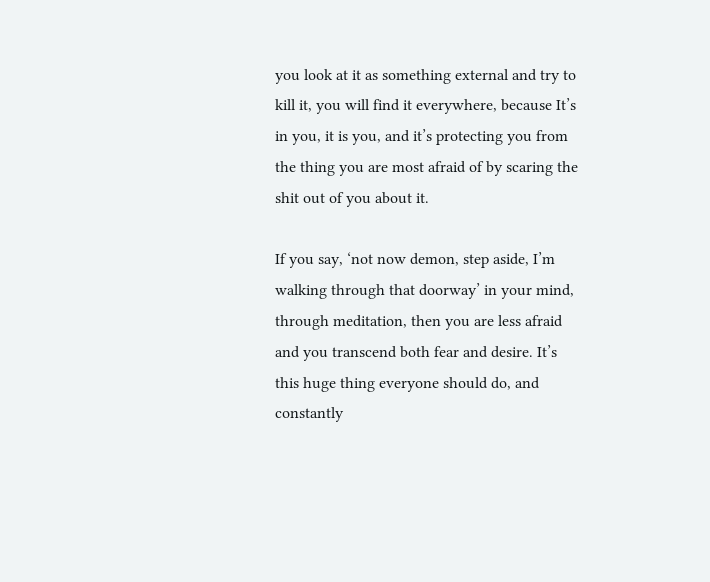you look at it as something external and try to kill it, you will find it everywhere, because It’s in you, it is you, and it’s protecting you from the thing you are most afraid of by scaring the shit out of you about it.

If you say, ‘not now demon, step aside, I’m walking through that doorway’ in your mind, through meditation, then you are less afraid and you transcend both fear and desire. It’s this huge thing everyone should do, and constantly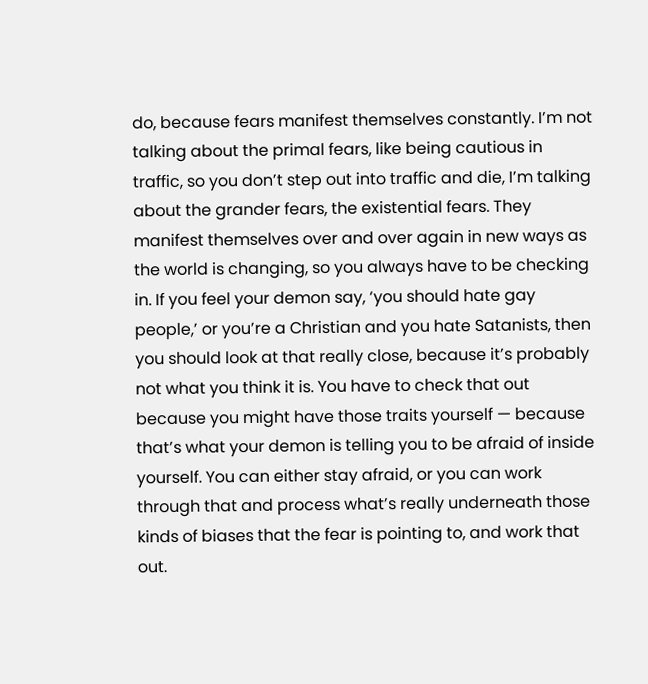do, because fears manifest themselves constantly. I’m not talking about the primal fears, like being cautious in traffic, so you don’t step out into traffic and die, I’m talking about the grander fears, the existential fears. They manifest themselves over and over again in new ways as the world is changing, so you always have to be checking in. If you feel your demon say, ‘you should hate gay people,’ or you’re a Christian and you hate Satanists, then you should look at that really close, because it’s probably not what you think it is. You have to check that out because you might have those traits yourself — because that’s what your demon is telling you to be afraid of inside yourself. You can either stay afraid, or you can work through that and process what’s really underneath those kinds of biases that the fear is pointing to, and work that out.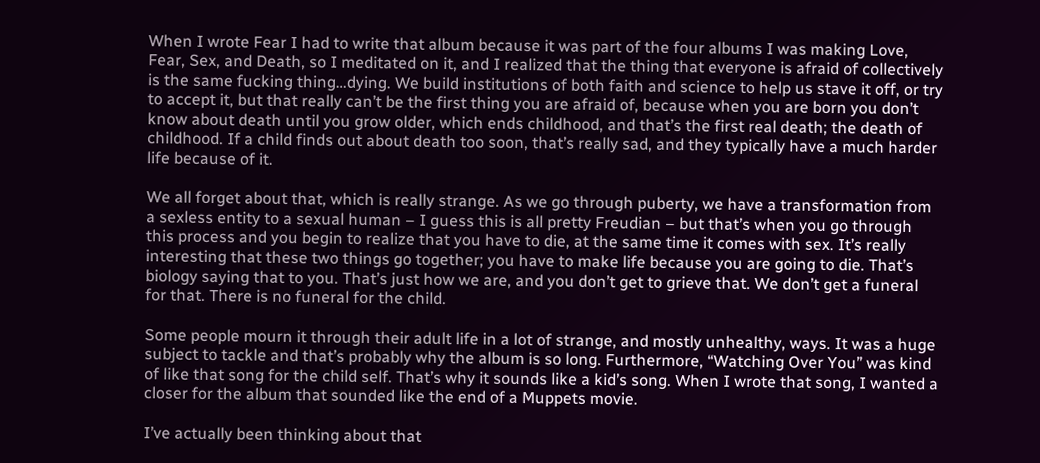When I wrote Fear I had to write that album because it was part of the four albums I was making Love, Fear, Sex, and Death, so I meditated on it, and I realized that the thing that everyone is afraid of collectively is the same fucking thing…dying. We build institutions of both faith and science to help us stave it off, or try to accept it, but that really can’t be the first thing you are afraid of, because when you are born you don’t know about death until you grow older, which ends childhood, and that’s the first real death; the death of childhood. If a child finds out about death too soon, that’s really sad, and they typically have a much harder life because of it.

We all forget about that, which is really strange. As we go through puberty, we have a transformation from a sexless entity to a sexual human – I guess this is all pretty Freudian – but that’s when you go through this process and you begin to realize that you have to die, at the same time it comes with sex. It’s really interesting that these two things go together; you have to make life because you are going to die. That’s biology saying that to you. That’s just how we are, and you don’t get to grieve that. We don’t get a funeral for that. There is no funeral for the child.

Some people mourn it through their adult life in a lot of strange, and mostly unhealthy, ways. It was a huge subject to tackle and that’s probably why the album is so long. Furthermore, “Watching Over You” was kind of like that song for the child self. That’s why it sounds like a kid’s song. When I wrote that song, I wanted a closer for the album that sounded like the end of a Muppets movie.

I’ve actually been thinking about that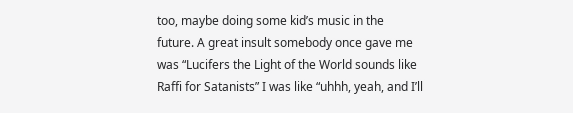too, maybe doing some kid’s music in the future. A great insult somebody once gave me was “Lucifers the Light of the World sounds like Raffi for Satanists” I was like “uhhh, yeah, and I’ll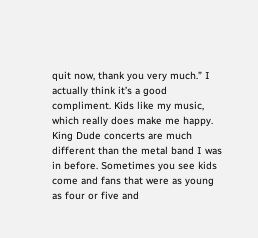quit now, thank you very much.” I actually think it’s a good compliment. Kids like my music, which really does make me happy. King Dude concerts are much different than the metal band I was in before. Sometimes you see kids come and fans that were as young as four or five and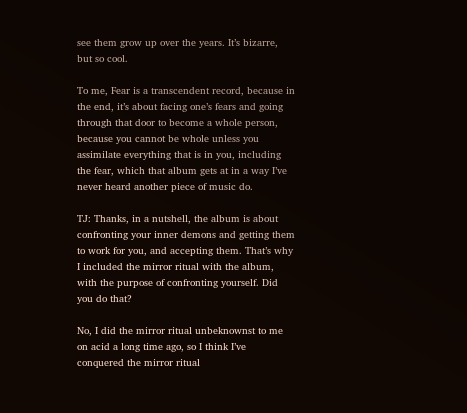see them grow up over the years. It’s bizarre, but so cool.

To me, Fear is a transcendent record, because in the end, it’s about facing one’s fears and going through that door to become a whole person, because you cannot be whole unless you assimilate everything that is in you, including the fear, which that album gets at in a way I’ve never heard another piece of music do.

TJ: Thanks, in a nutshell, the album is about confronting your inner demons and getting them to work for you, and accepting them. That’s why I included the mirror ritual with the album, with the purpose of confronting yourself. Did you do that?

No, I did the mirror ritual unbeknownst to me on acid a long time ago, so I think I’ve conquered the mirror ritual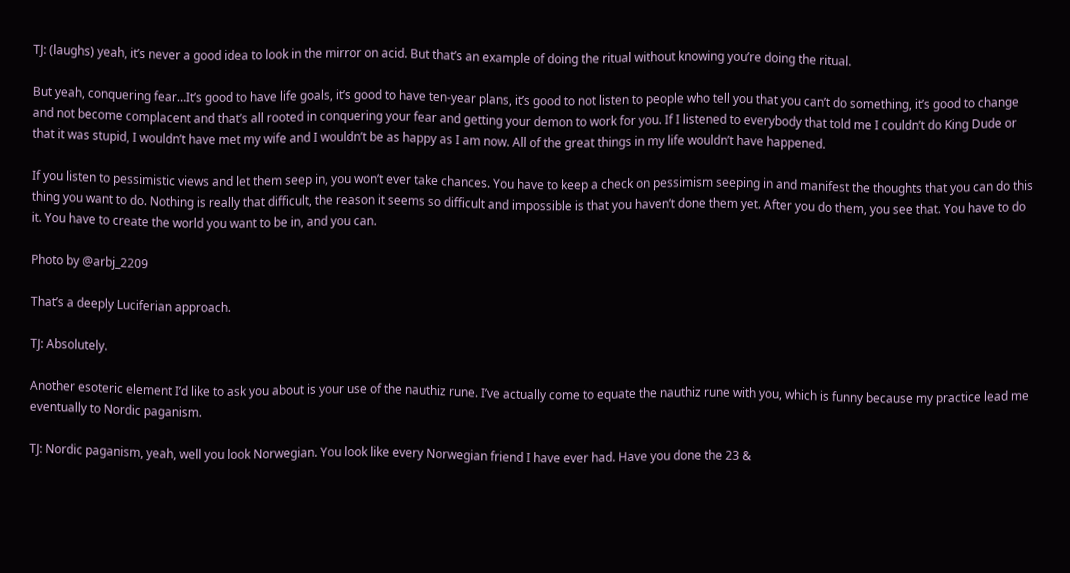TJ: (laughs) yeah, it’s never a good idea to look in the mirror on acid. But that’s an example of doing the ritual without knowing you’re doing the ritual.

But yeah, conquering fear…It’s good to have life goals, it’s good to have ten-year plans, it’s good to not listen to people who tell you that you can’t do something, it’s good to change and not become complacent and that’s all rooted in conquering your fear and getting your demon to work for you. If I listened to everybody that told me I couldn’t do King Dude or that it was stupid, I wouldn’t have met my wife and I wouldn’t be as happy as I am now. All of the great things in my life wouldn’t have happened.

If you listen to pessimistic views and let them seep in, you won’t ever take chances. You have to keep a check on pessimism seeping in and manifest the thoughts that you can do this thing you want to do. Nothing is really that difficult, the reason it seems so difficult and impossible is that you haven’t done them yet. After you do them, you see that. You have to do it. You have to create the world you want to be in, and you can.

Photo by @arbj_2209

That’s a deeply Luciferian approach.

TJ: Absolutely.

Another esoteric element I’d like to ask you about is your use of the nauthiz rune. I’ve actually come to equate the nauthiz rune with you, which is funny because my practice lead me eventually to Nordic paganism.

TJ: Nordic paganism, yeah, well you look Norwegian. You look like every Norwegian friend I have ever had. Have you done the 23 &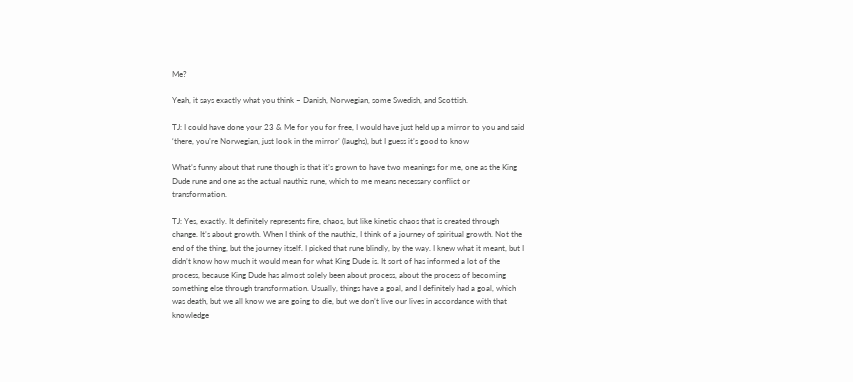Me?

Yeah, it says exactly what you think – Danish, Norwegian, some Swedish, and Scottish.

TJ: I could have done your 23 & Me for you for free, I would have just held up a mirror to you and said ‘there, you’re Norwegian, just look in the mirror’ (laughs), but I guess it’s good to know

What’s funny about that rune though is that it’s grown to have two meanings for me, one as the King Dude rune and one as the actual nauthiz rune, which to me means necessary conflict or transformation.

TJ: Yes, exactly. It definitely represents fire, chaos, but like kinetic chaos that is created through change. It’s about growth. When I think of the nauthiz, I think of a journey of spiritual growth. Not the end of the thing, but the journey itself. I picked that rune blindly, by the way. I knew what it meant, but I didn’t know how much it would mean for what King Dude is. It sort of has informed a lot of the process, because King Dude has almost solely been about process, about the process of becoming something else through transformation. Usually, things have a goal, and I definitely had a goal, which was death, but we all know we are going to die, but we don’t live our lives in accordance with that knowledge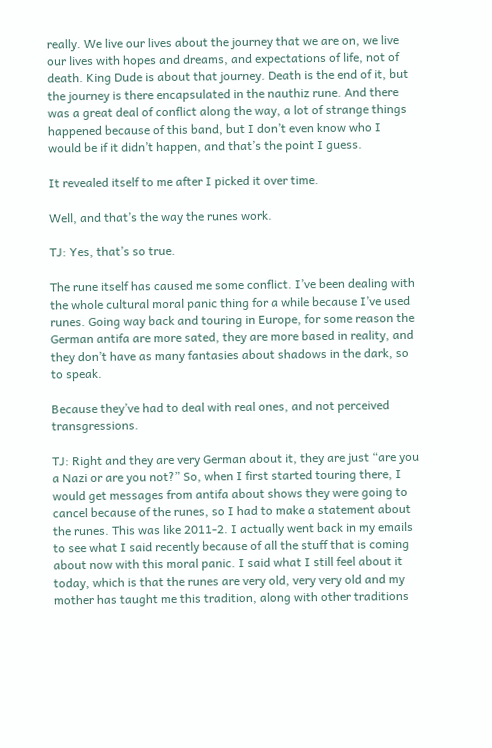really. We live our lives about the journey that we are on, we live our lives with hopes and dreams, and expectations of life, not of death. King Dude is about that journey. Death is the end of it, but the journey is there encapsulated in the nauthiz rune. And there was a great deal of conflict along the way, a lot of strange things happened because of this band, but I don’t even know who I would be if it didn’t happen, and that’s the point I guess.

It revealed itself to me after I picked it over time.

Well, and that’s the way the runes work.

TJ: Yes, that’s so true.

The rune itself has caused me some conflict. I’ve been dealing with the whole cultural moral panic thing for a while because I’ve used runes. Going way back and touring in Europe, for some reason the German antifa are more sated, they are more based in reality, and they don’t have as many fantasies about shadows in the dark, so to speak.

Because they’ve had to deal with real ones, and not perceived transgressions.

TJ: Right and they are very German about it, they are just “are you a Nazi or are you not?” So, when I first started touring there, I would get messages from antifa about shows they were going to cancel because of the runes, so I had to make a statement about the runes. This was like 2011-2. I actually went back in my emails to see what I said recently because of all the stuff that is coming about now with this moral panic. I said what I still feel about it today, which is that the runes are very old, very very old and my mother has taught me this tradition, along with other traditions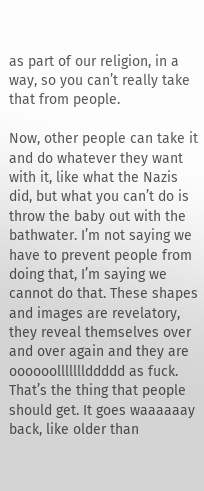as part of our religion, in a way, so you can’t really take that from people.

Now, other people can take it and do whatever they want with it, like what the Nazis did, but what you can’t do is throw the baby out with the bathwater. I’m not saying we have to prevent people from doing that, I’m saying we cannot do that. These shapes and images are revelatory, they reveal themselves over and over again and they are oooooolllllllddddd as fuck. That’s the thing that people should get. It goes waaaaaay back, like older than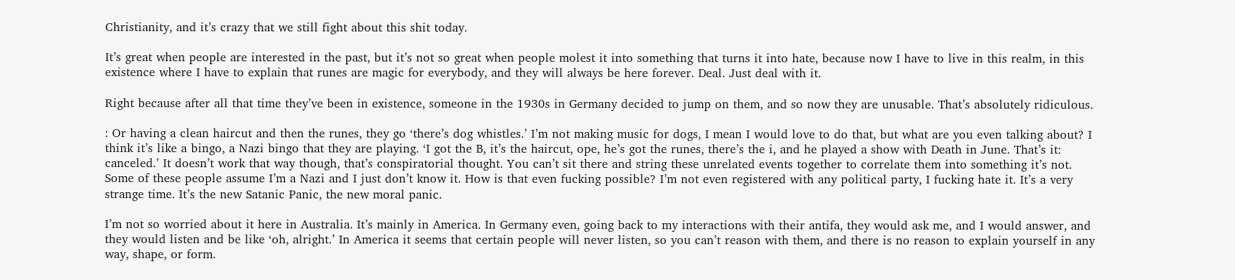Christianity, and it’s crazy that we still fight about this shit today.

It’s great when people are interested in the past, but it’s not so great when people molest it into something that turns it into hate, because now I have to live in this realm, in this existence where I have to explain that runes are magic for everybody, and they will always be here forever. Deal. Just deal with it.

Right because after all that time they’ve been in existence, someone in the 1930s in Germany decided to jump on them, and so now they are unusable. That’s absolutely ridiculous.

: Or having a clean haircut and then the runes, they go ‘there’s dog whistles.’ I’m not making music for dogs, I mean I would love to do that, but what are you even talking about? I think it’s like a bingo, a Nazi bingo that they are playing. ‘I got the B, it’s the haircut, ope, he’s got the runes, there’s the i, and he played a show with Death in June. That’s it: canceled.’ It doesn’t work that way though, that’s conspiratorial thought. You can’t sit there and string these unrelated events together to correlate them into something it’s not. Some of these people assume I’m a Nazi and I just don’t know it. How is that even fucking possible? I’m not even registered with any political party, I fucking hate it. It’s a very strange time. It’s the new Satanic Panic, the new moral panic.

I’m not so worried about it here in Australia. It’s mainly in America. In Germany even, going back to my interactions with their antifa, they would ask me, and I would answer, and they would listen and be like ‘oh, alright.’ In America it seems that certain people will never listen, so you can’t reason with them, and there is no reason to explain yourself in any way, shape, or form.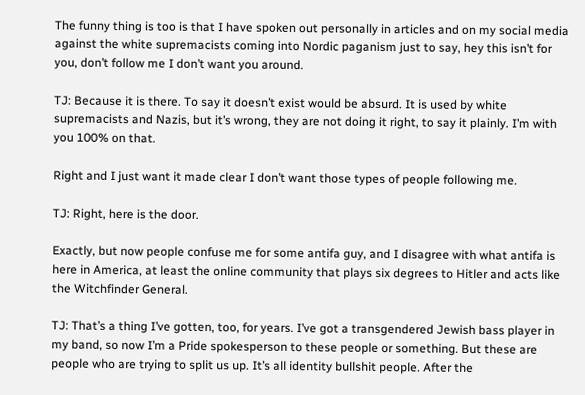The funny thing is too is that I have spoken out personally in articles and on my social media against the white supremacists coming into Nordic paganism just to say, hey this isn’t for you, don’t follow me I don’t want you around.

TJ: Because it is there. To say it doesn’t exist would be absurd. It is used by white supremacists and Nazis, but it’s wrong, they are not doing it right, to say it plainly. I’m with you 100% on that.

Right and I just want it made clear I don’t want those types of people following me.

TJ: Right, here is the door.

Exactly, but now people confuse me for some antifa guy, and I disagree with what antifa is here in America, at least the online community that plays six degrees to Hitler and acts like the Witchfinder General.

TJ: That’s a thing I’ve gotten, too, for years. I’ve got a transgendered Jewish bass player in my band, so now I’m a Pride spokesperson to these people or something. But these are people who are trying to split us up. It’s all identity bullshit people. After the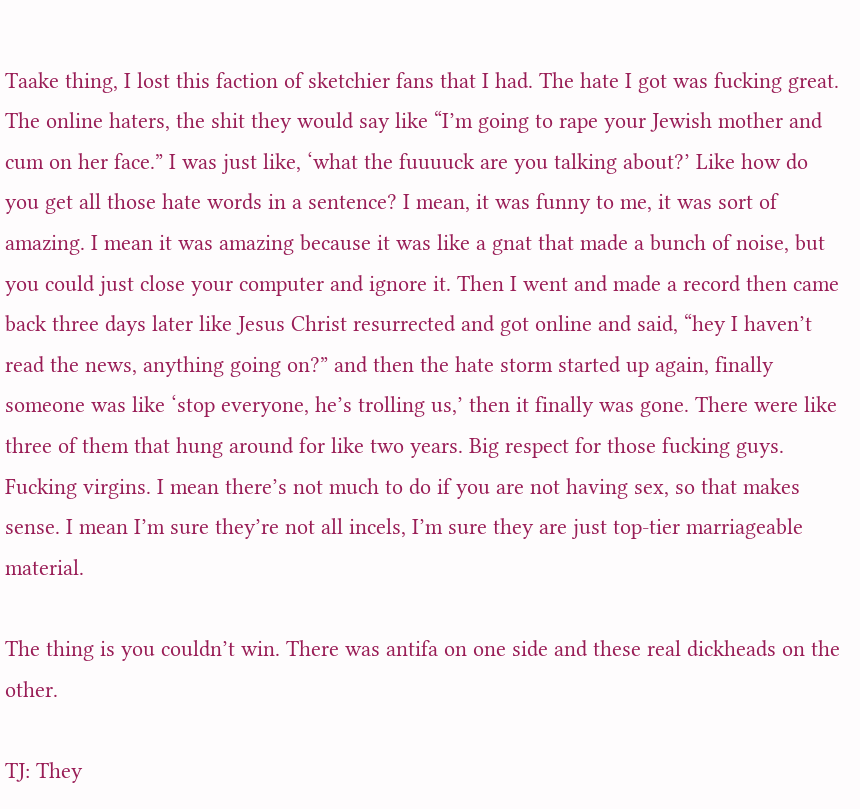Taake thing, I lost this faction of sketchier fans that I had. The hate I got was fucking great. The online haters, the shit they would say like “I’m going to rape your Jewish mother and cum on her face.” I was just like, ‘what the fuuuuck are you talking about?’ Like how do you get all those hate words in a sentence? I mean, it was funny to me, it was sort of amazing. I mean it was amazing because it was like a gnat that made a bunch of noise, but you could just close your computer and ignore it. Then I went and made a record then came back three days later like Jesus Christ resurrected and got online and said, “hey I haven’t read the news, anything going on?” and then the hate storm started up again, finally someone was like ‘stop everyone, he’s trolling us,’ then it finally was gone. There were like three of them that hung around for like two years. Big respect for those fucking guys. Fucking virgins. I mean there’s not much to do if you are not having sex, so that makes sense. I mean I’m sure they’re not all incels, I’m sure they are just top-tier marriageable material.

The thing is you couldn’t win. There was antifa on one side and these real dickheads on the other.

TJ: They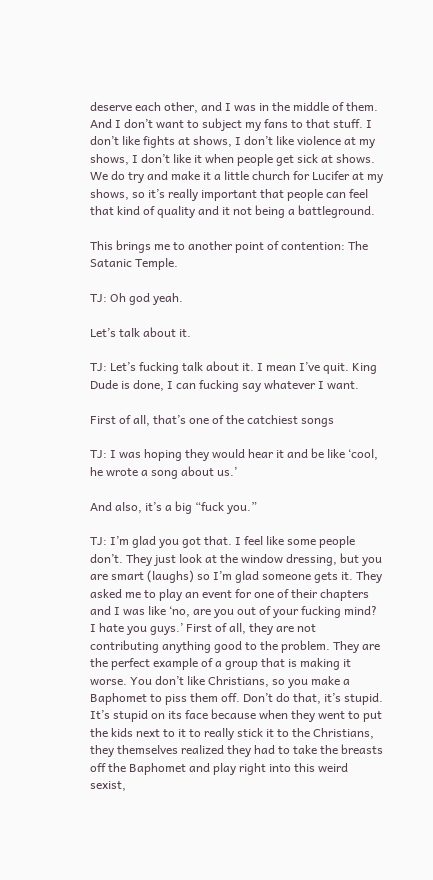deserve each other, and I was in the middle of them. And I don’t want to subject my fans to that stuff. I don’t like fights at shows, I don’t like violence at my shows, I don’t like it when people get sick at shows. We do try and make it a little church for Lucifer at my shows, so it’s really important that people can feel that kind of quality and it not being a battleground.

This brings me to another point of contention: The Satanic Temple.

TJ: Oh god yeah.

Let’s talk about it.

TJ: Let’s fucking talk about it. I mean I’ve quit. King Dude is done, I can fucking say whatever I want.

First of all, that’s one of the catchiest songs

TJ: I was hoping they would hear it and be like ‘cool, he wrote a song about us.’

And also, it’s a big “fuck you.”

TJ: I’m glad you got that. I feel like some people don’t. They just look at the window dressing, but you are smart (laughs) so I’m glad someone gets it. They asked me to play an event for one of their chapters and I was like ‘no, are you out of your fucking mind? I hate you guys.’ First of all, they are not contributing anything good to the problem. They are the perfect example of a group that is making it worse. You don’t like Christians, so you make a Baphomet to piss them off. Don’t do that, it’s stupid. It’s stupid on its face because when they went to put the kids next to it to really stick it to the Christians, they themselves realized they had to take the breasts off the Baphomet and play right into this weird sexist,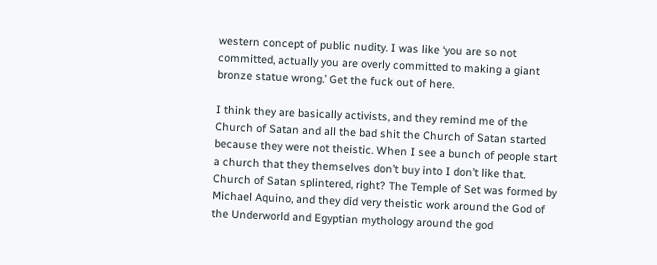western concept of public nudity. I was like ‘you are so not committed, actually you are overly committed to making a giant bronze statue wrong.’ Get the fuck out of here.

I think they are basically activists, and they remind me of the Church of Satan and all the bad shit the Church of Satan started because they were not theistic. When I see a bunch of people start a church that they themselves don’t buy into I don’t like that. Church of Satan splintered, right? The Temple of Set was formed by Michael Aquino, and they did very theistic work around the God of the Underworld and Egyptian mythology around the god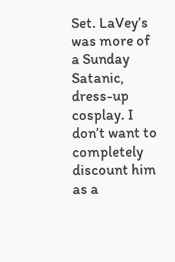Set. LaVey’s was more of a Sunday Satanic, dress-up cosplay. I don’t want to completely discount him as a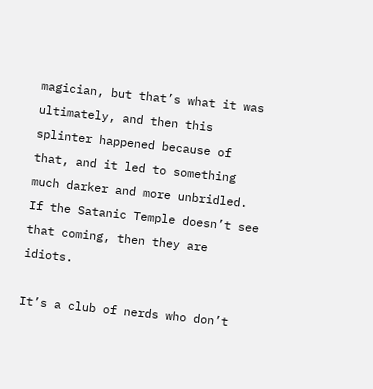magician, but that’s what it was ultimately, and then this splinter happened because of that, and it led to something much darker and more unbridled. If the Satanic Temple doesn’t see that coming, then they are idiots.

It’s a club of nerds who don’t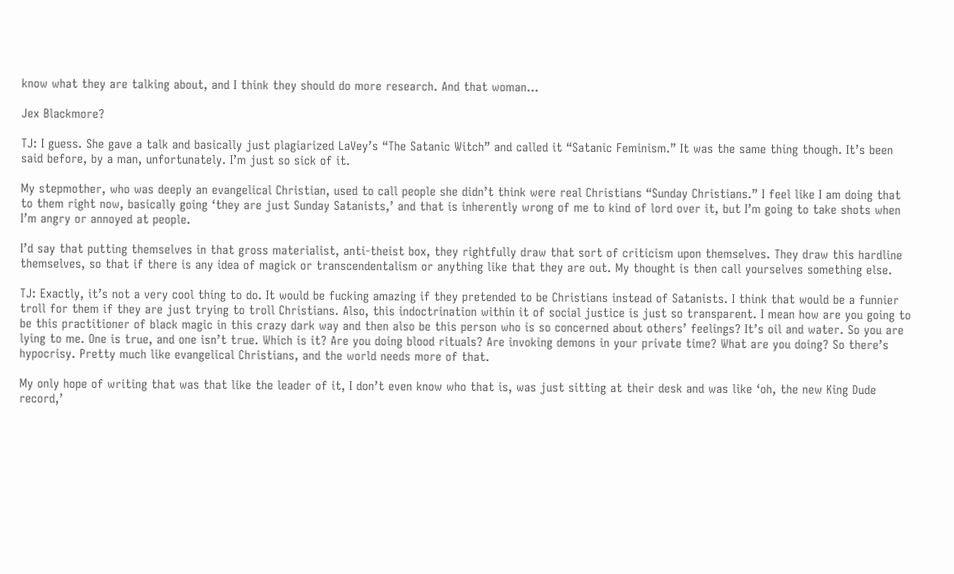know what they are talking about, and I think they should do more research. And that woman…

Jex Blackmore?

TJ: I guess. She gave a talk and basically just plagiarized LaVey’s “The Satanic Witch” and called it “Satanic Feminism.” It was the same thing though. It’s been said before, by a man, unfortunately. I’m just so sick of it.

My stepmother, who was deeply an evangelical Christian, used to call people she didn’t think were real Christians “Sunday Christians.” I feel like I am doing that to them right now, basically going ‘they are just Sunday Satanists,’ and that is inherently wrong of me to kind of lord over it, but I’m going to take shots when I’m angry or annoyed at people.

I’d say that putting themselves in that gross materialist, anti-theist box, they rightfully draw that sort of criticism upon themselves. They draw this hardline themselves, so that if there is any idea of magick or transcendentalism or anything like that they are out. My thought is then call yourselves something else.

TJ: Exactly, it’s not a very cool thing to do. It would be fucking amazing if they pretended to be Christians instead of Satanists. I think that would be a funnier troll for them if they are just trying to troll Christians. Also, this indoctrination within it of social justice is just so transparent. I mean how are you going to be this practitioner of black magic in this crazy dark way and then also be this person who is so concerned about others’ feelings? It’s oil and water. So you are lying to me. One is true, and one isn’t true. Which is it? Are you doing blood rituals? Are invoking demons in your private time? What are you doing? So there’s hypocrisy. Pretty much like evangelical Christians, and the world needs more of that.

My only hope of writing that was that like the leader of it, I don’t even know who that is, was just sitting at their desk and was like ‘oh, the new King Dude record,’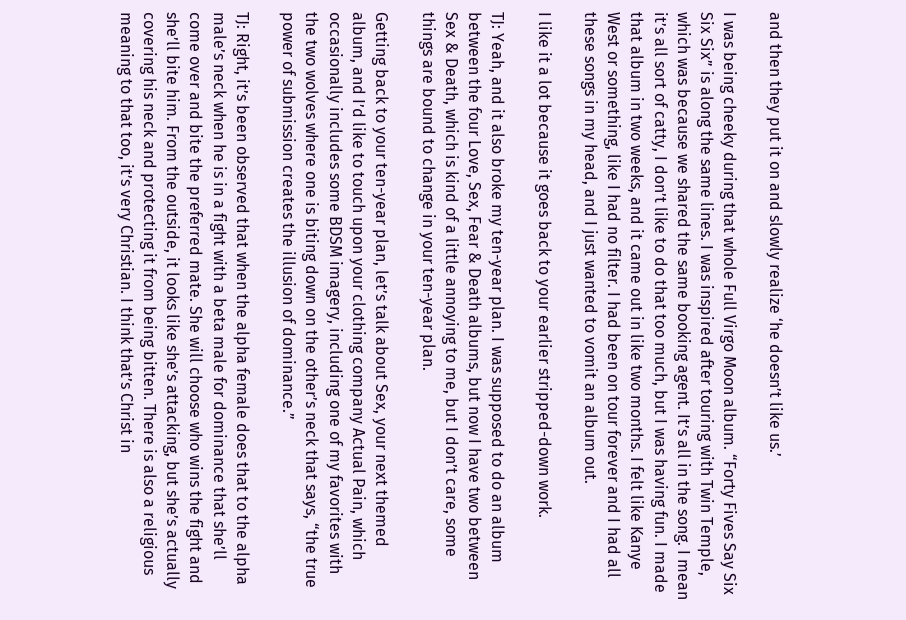and then they put it on and slowly realize ‘he doesn’t like us.’

I was being cheeky during that whole Full Virgo Moon album. “Forty Fives Say Six Six Six” is along the same lines. I was inspired after touring with Twin Temple, which was because we shared the same booking agent. It’s all in the song. I mean it’s all sort of catty, I don’t like to do that too much, but I was having fun. I made that album in two weeks, and it came out in like two months. I felt like Kanye West or something, like I had no filter. I had been on tour forever and I had all these songs in my head, and I just wanted to vomit an album out.

I like it a lot because it goes back to your earlier stripped-down work.

TJ: Yeah, and it also broke my ten-year plan. I was supposed to do an album between the four Love, Sex, Fear & Death albums, but now I have two between Sex & Death, which is kind of a little annoying to me, but I don’t care, some things are bound to change in your ten-year plan.

Getting back to your ten-year plan, let’s talk about Sex, your next themed album, and I’d like to touch upon your clothing company Actual Pain, which occasionally includes some BDSM imagery, including one of my favorites with the two wolves where one is biting down on the other’s neck that says, “the true power of submission creates the illusion of dominance.”

TJ: Right, it’s been observed that when the alpha female does that to the alpha male’s neck when he is in a fight with a beta male for dominance that she’ll come over and bite the preferred mate. She will choose who wins the fight and she’ll bite him. From the outside, it looks like she’s attacking, but she’s actually covering his neck and protecting it from being bitten. There is also a religious meaning to that too, it’s very Christian. I think that’s Christ in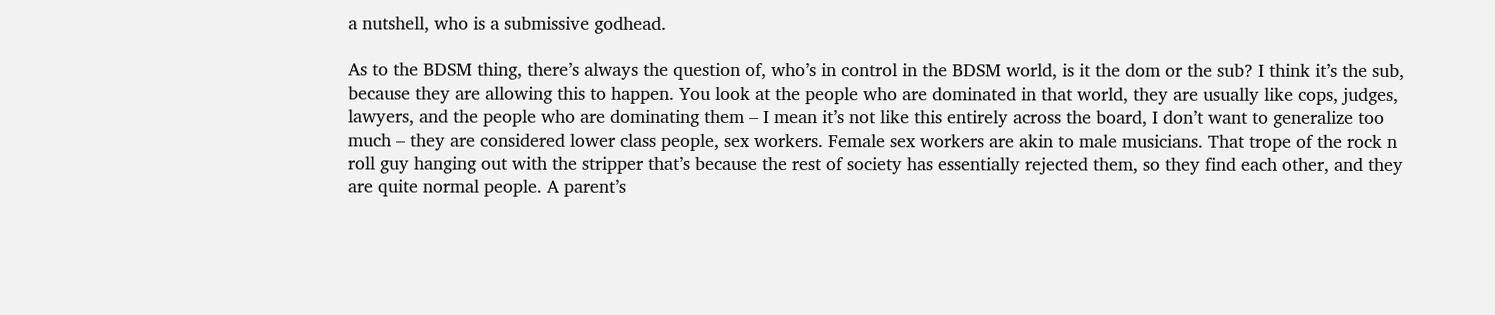a nutshell, who is a submissive godhead.

As to the BDSM thing, there’s always the question of, who’s in control in the BDSM world, is it the dom or the sub? I think it’s the sub, because they are allowing this to happen. You look at the people who are dominated in that world, they are usually like cops, judges, lawyers, and the people who are dominating them – I mean it’s not like this entirely across the board, I don’t want to generalize too much – they are considered lower class people, sex workers. Female sex workers are akin to male musicians. That trope of the rock n roll guy hanging out with the stripper that’s because the rest of society has essentially rejected them, so they find each other, and they are quite normal people. A parent’s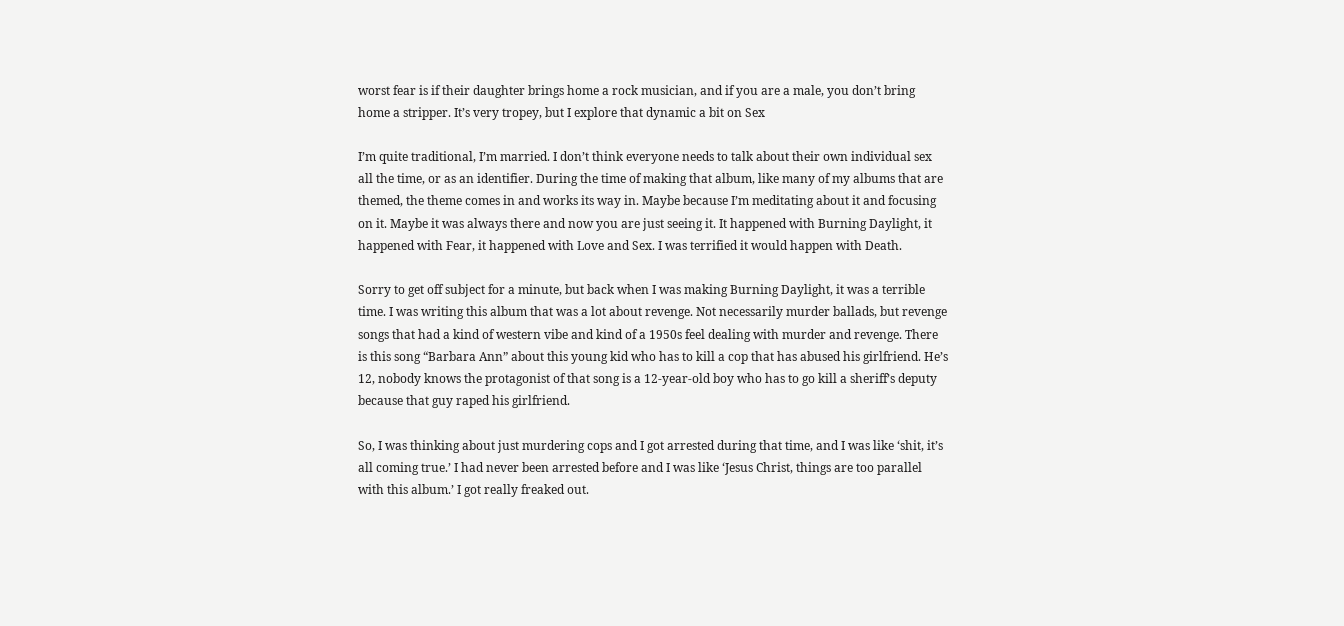worst fear is if their daughter brings home a rock musician, and if you are a male, you don’t bring home a stripper. It’s very tropey, but I explore that dynamic a bit on Sex

I’m quite traditional, I’m married. I don’t think everyone needs to talk about their own individual sex all the time, or as an identifier. During the time of making that album, like many of my albums that are themed, the theme comes in and works its way in. Maybe because I’m meditating about it and focusing on it. Maybe it was always there and now you are just seeing it. It happened with Burning Daylight, it happened with Fear, it happened with Love and Sex. I was terrified it would happen with Death.

Sorry to get off subject for a minute, but back when I was making Burning Daylight, it was a terrible time. I was writing this album that was a lot about revenge. Not necessarily murder ballads, but revenge songs that had a kind of western vibe and kind of a 1950s feel dealing with murder and revenge. There is this song “Barbara Ann” about this young kid who has to kill a cop that has abused his girlfriend. He’s 12, nobody knows the protagonist of that song is a 12-year-old boy who has to go kill a sheriff’s deputy because that guy raped his girlfriend.

So, I was thinking about just murdering cops and I got arrested during that time, and I was like ‘shit, it’s all coming true.’ I had never been arrested before and I was like ‘Jesus Christ, things are too parallel with this album.’ I got really freaked out.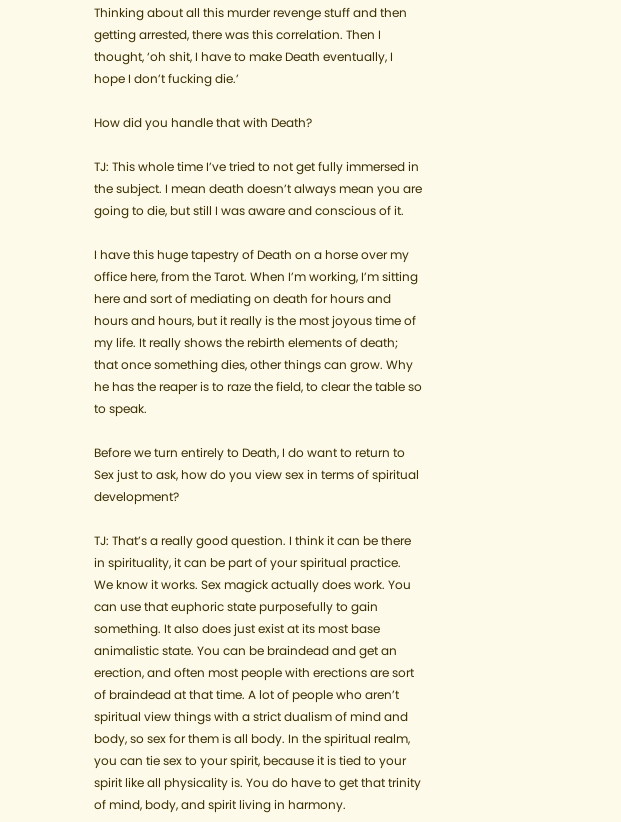Thinking about all this murder revenge stuff and then getting arrested, there was this correlation. Then I thought, ‘oh shit, I have to make Death eventually, I hope I don’t fucking die.’

How did you handle that with Death?

TJ: This whole time I’ve tried to not get fully immersed in the subject. I mean death doesn’t always mean you are going to die, but still I was aware and conscious of it.

I have this huge tapestry of Death on a horse over my office here, from the Tarot. When I’m working, I’m sitting here and sort of mediating on death for hours and hours and hours, but it really is the most joyous time of my life. It really shows the rebirth elements of death; that once something dies, other things can grow. Why he has the reaper is to raze the field, to clear the table so to speak.

Before we turn entirely to Death, I do want to return to Sex just to ask, how do you view sex in terms of spiritual development?

TJ: That’s a really good question. I think it can be there in spirituality, it can be part of your spiritual practice. We know it works. Sex magick actually does work. You can use that euphoric state purposefully to gain something. It also does just exist at its most base animalistic state. You can be braindead and get an erection, and often most people with erections are sort of braindead at that time. A lot of people who aren’t spiritual view things with a strict dualism of mind and body, so sex for them is all body. In the spiritual realm, you can tie sex to your spirit, because it is tied to your spirit like all physicality is. You do have to get that trinity of mind, body, and spirit living in harmony.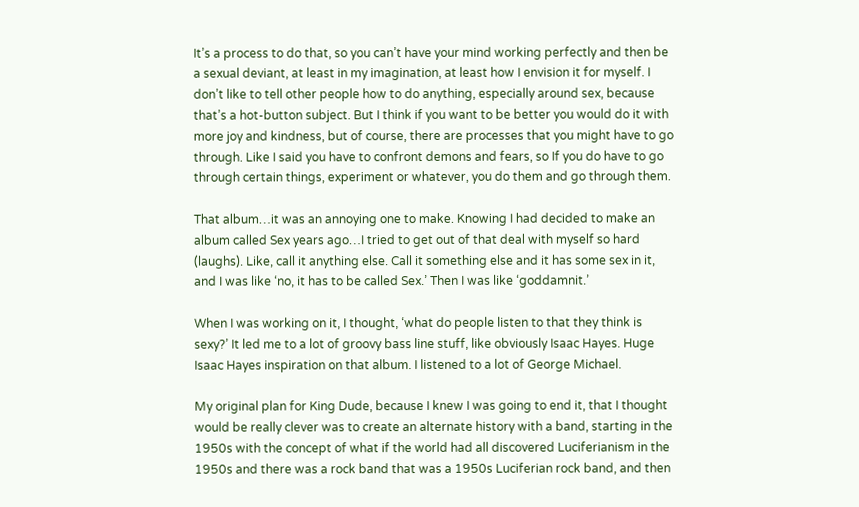It’s a process to do that, so you can’t have your mind working perfectly and then be a sexual deviant, at least in my imagination, at least how I envision it for myself. I don’t like to tell other people how to do anything, especially around sex, because that’s a hot-button subject. But I think if you want to be better you would do it with more joy and kindness, but of course, there are processes that you might have to go through. Like I said you have to confront demons and fears, so If you do have to go through certain things, experiment or whatever, you do them and go through them.

That album…it was an annoying one to make. Knowing I had decided to make an album called Sex years ago…I tried to get out of that deal with myself so hard (laughs). Like, call it anything else. Call it something else and it has some sex in it, and I was like ‘no, it has to be called Sex.’ Then I was like ‘goddamnit.’

When I was working on it, I thought, ‘what do people listen to that they think is sexy?’ It led me to a lot of groovy bass line stuff, like obviously Isaac Hayes. Huge Isaac Hayes inspiration on that album. I listened to a lot of George Michael.

My original plan for King Dude, because I knew I was going to end it, that I thought would be really clever was to create an alternate history with a band, starting in the 1950s with the concept of what if the world had all discovered Luciferianism in the 1950s and there was a rock band that was a 1950s Luciferian rock band, and then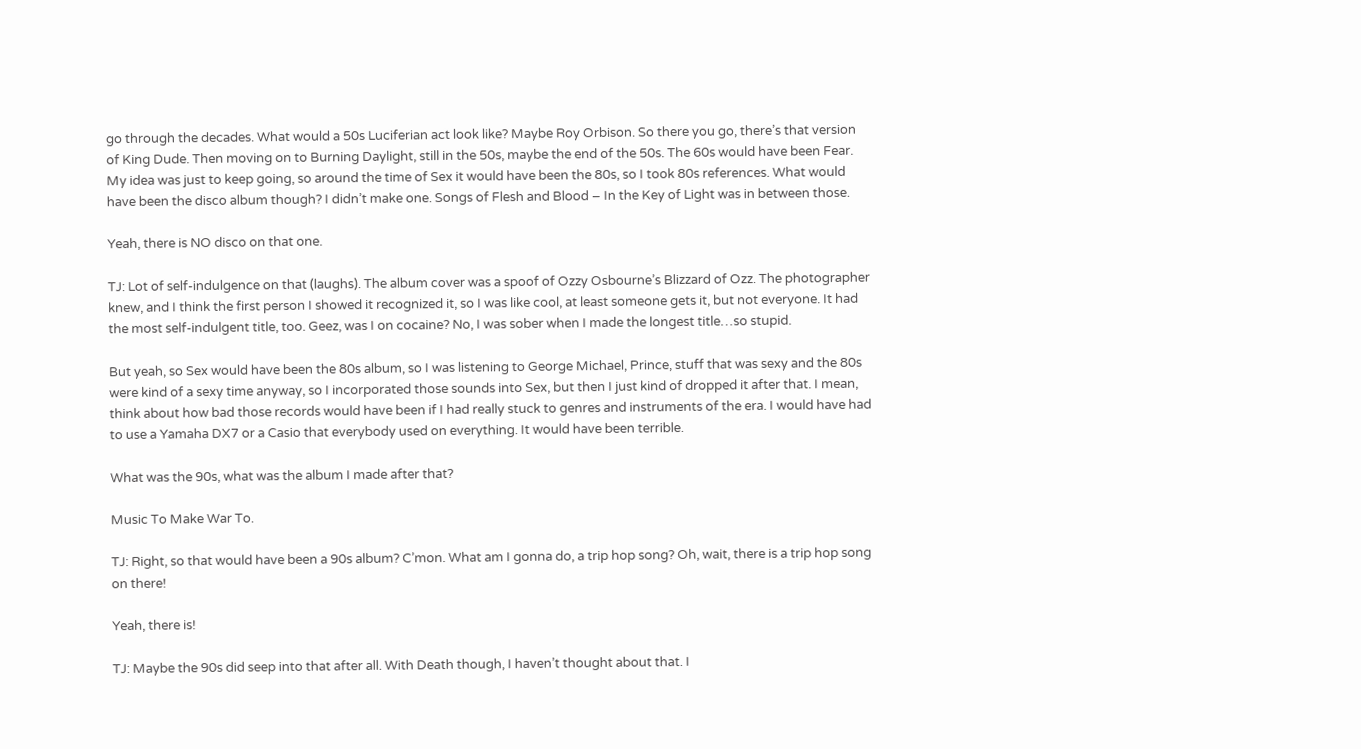go through the decades. What would a 50s Luciferian act look like? Maybe Roy Orbison. So there you go, there’s that version of King Dude. Then moving on to Burning Daylight, still in the 50s, maybe the end of the 50s. The 60s would have been Fear. My idea was just to keep going, so around the time of Sex it would have been the 80s, so I took 80s references. What would have been the disco album though? I didn’t make one. Songs of Flesh and Blood – In the Key of Light was in between those.

Yeah, there is NO disco on that one.

TJ: Lot of self-indulgence on that (laughs). The album cover was a spoof of Ozzy Osbourne’s Blizzard of Ozz. The photographer knew, and I think the first person I showed it recognized it, so I was like cool, at least someone gets it, but not everyone. It had the most self-indulgent title, too. Geez, was I on cocaine? No, I was sober when I made the longest title…so stupid.

But yeah, so Sex would have been the 80s album, so I was listening to George Michael, Prince, stuff that was sexy and the 80s were kind of a sexy time anyway, so I incorporated those sounds into Sex, but then I just kind of dropped it after that. I mean, think about how bad those records would have been if I had really stuck to genres and instruments of the era. I would have had to use a Yamaha DX7 or a Casio that everybody used on everything. It would have been terrible.

What was the 90s, what was the album I made after that?

Music To Make War To.

TJ: Right, so that would have been a 90s album? C’mon. What am I gonna do, a trip hop song? Oh, wait, there is a trip hop song on there!

Yeah, there is!

TJ: Maybe the 90s did seep into that after all. With Death though, I haven’t thought about that. I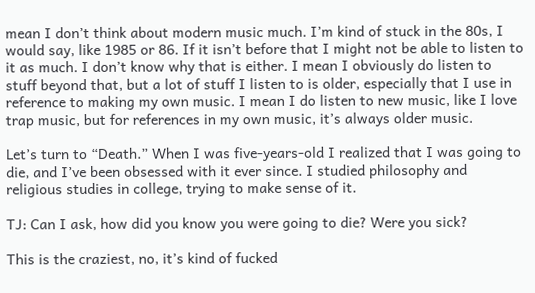mean I don’t think about modern music much. I’m kind of stuck in the 80s, I would say, like 1985 or 86. If it isn’t before that I might not be able to listen to it as much. I don’t know why that is either. I mean I obviously do listen to stuff beyond that, but a lot of stuff I listen to is older, especially that I use in reference to making my own music. I mean I do listen to new music, like I love trap music, but for references in my own music, it’s always older music.

Let’s turn to “Death.” When I was five-years-old I realized that I was going to die, and I’ve been obsessed with it ever since. I studied philosophy and religious studies in college, trying to make sense of it.

TJ: Can I ask, how did you know you were going to die? Were you sick?

This is the craziest, no, it’s kind of fucked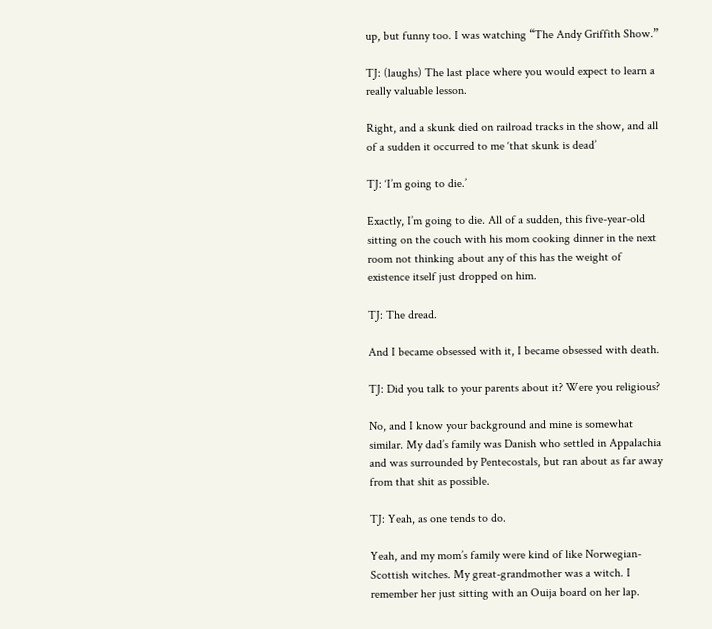up, but funny too. I was watching “The Andy Griffith Show.”

TJ: (laughs) The last place where you would expect to learn a really valuable lesson.

Right, and a skunk died on railroad tracks in the show, and all of a sudden it occurred to me ‘that skunk is dead’

TJ: ‘I’m going to die.’

Exactly, I’m going to die. All of a sudden, this five-year-old sitting on the couch with his mom cooking dinner in the next room not thinking about any of this has the weight of existence itself just dropped on him.

TJ: The dread.

And I became obsessed with it, I became obsessed with death.

TJ: Did you talk to your parents about it? Were you religious?

No, and I know your background and mine is somewhat similar. My dad’s family was Danish who settled in Appalachia and was surrounded by Pentecostals, but ran about as far away from that shit as possible.

TJ: Yeah, as one tends to do.

Yeah, and my mom’s family were kind of like Norwegian-Scottish witches. My great-grandmother was a witch. I remember her just sitting with an Ouija board on her lap.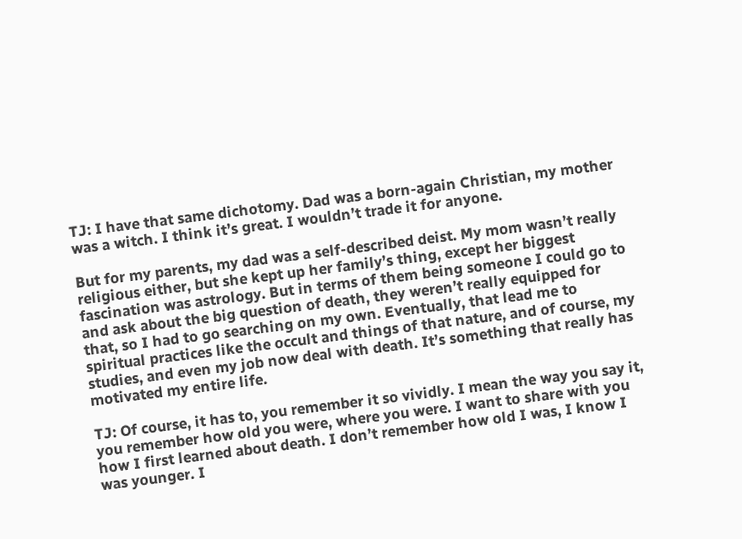TJ: I have that same dichotomy. Dad was a born-again Christian, my mother was a witch. I think it’s great. I wouldn’t trade it for anyone.

But for my parents, my dad was a self-described deist. My mom wasn’t really religious either, but she kept up her family’s thing, except her biggest fascination was astrology. But in terms of them being someone I could go to and ask about the big question of death, they weren’t really equipped for that, so I had to go searching on my own. Eventually, that lead me to spiritual practices like the occult and things of that nature, and of course, my studies, and even my job now deal with death. It’s something that really has motivated my entire life.

TJ: Of course, it has to, you remember it so vividly. I mean the way you say it, you remember how old you were, where you were. I want to share with you how I first learned about death. I don’t remember how old I was, I know I was younger. I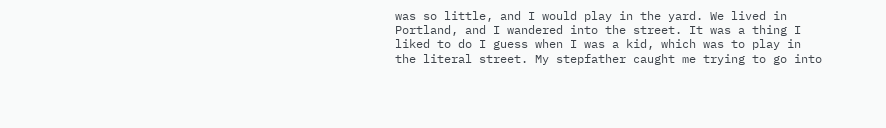was so little, and I would play in the yard. We lived in Portland, and I wandered into the street. It was a thing I liked to do I guess when I was a kid, which was to play in the literal street. My stepfather caught me trying to go into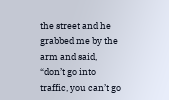the street and he grabbed me by the arm and said, “don’t go into traffic, you can’t go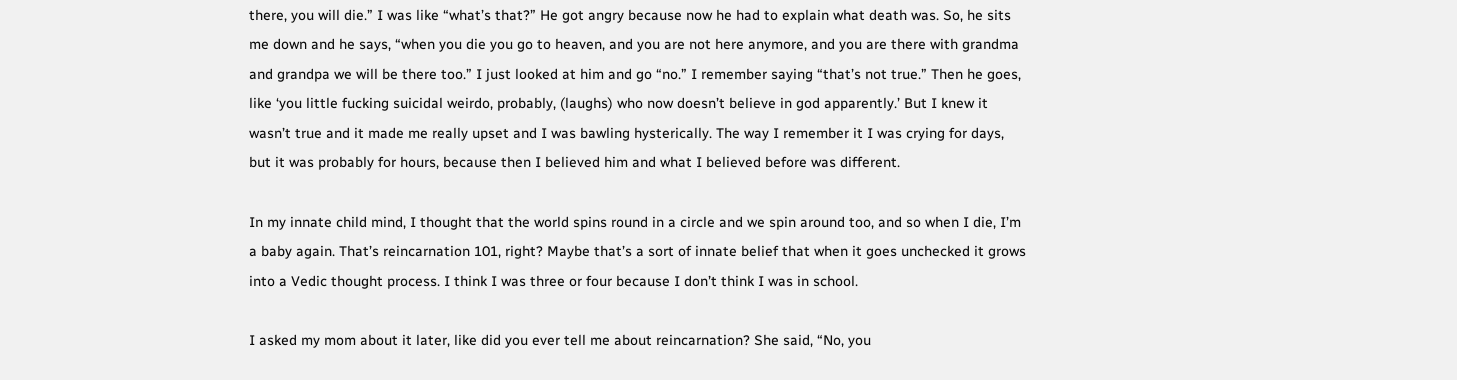there, you will die.” I was like “what’s that?” He got angry because now he had to explain what death was. So, he sits me down and he says, “when you die you go to heaven, and you are not here anymore, and you are there with grandma and grandpa we will be there too.” I just looked at him and go “no.” I remember saying “that’s not true.” Then he goes, like ‘you little fucking suicidal weirdo, probably, (laughs) who now doesn’t believe in god apparently.’ But I knew it wasn’t true and it made me really upset and I was bawling hysterically. The way I remember it I was crying for days, but it was probably for hours, because then I believed him and what I believed before was different.

In my innate child mind, I thought that the world spins round in a circle and we spin around too, and so when I die, I’m a baby again. That’s reincarnation 101, right? Maybe that’s a sort of innate belief that when it goes unchecked it grows into a Vedic thought process. I think I was three or four because I don’t think I was in school.

I asked my mom about it later, like did you ever tell me about reincarnation? She said, “No, you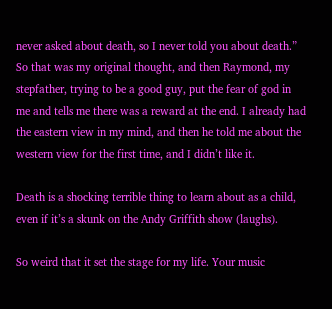never asked about death, so I never told you about death.” So that was my original thought, and then Raymond, my stepfather, trying to be a good guy, put the fear of god in me and tells me there was a reward at the end. I already had the eastern view in my mind, and then he told me about the western view for the first time, and I didn’t like it.

Death is a shocking terrible thing to learn about as a child, even if it’s a skunk on the Andy Griffith show (laughs).

So weird that it set the stage for my life. Your music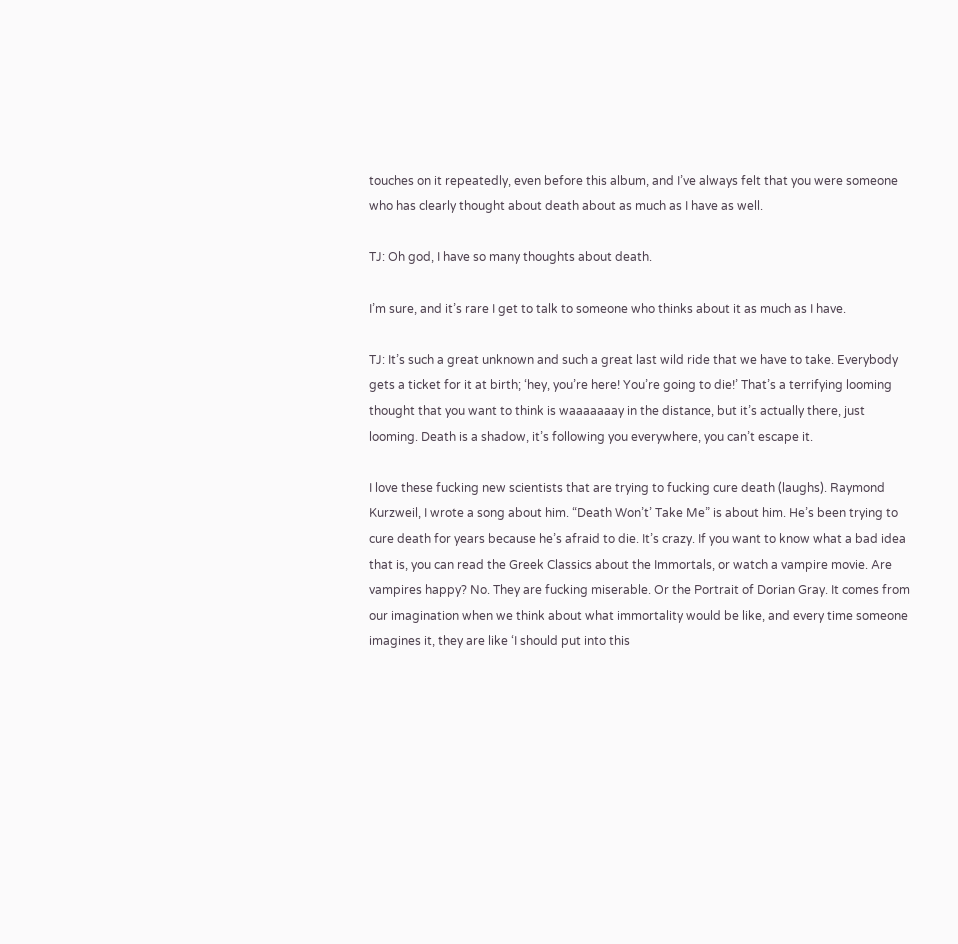touches on it repeatedly, even before this album, and I’ve always felt that you were someone who has clearly thought about death about as much as I have as well.

TJ: Oh god, I have so many thoughts about death.

I’m sure, and it’s rare I get to talk to someone who thinks about it as much as I have.

TJ: It’s such a great unknown and such a great last wild ride that we have to take. Everybody gets a ticket for it at birth; ‘hey, you’re here! You’re going to die!’ That’s a terrifying looming thought that you want to think is waaaaaaay in the distance, but it’s actually there, just looming. Death is a shadow, it’s following you everywhere, you can’t escape it.

I love these fucking new scientists that are trying to fucking cure death (laughs). Raymond Kurzweil, I wrote a song about him. “Death Won’t’ Take Me” is about him. He’s been trying to cure death for years because he’s afraid to die. It’s crazy. If you want to know what a bad idea that is, you can read the Greek Classics about the Immortals, or watch a vampire movie. Are vampires happy? No. They are fucking miserable. Or the Portrait of Dorian Gray. It comes from our imagination when we think about what immortality would be like, and every time someone imagines it, they are like ‘I should put into this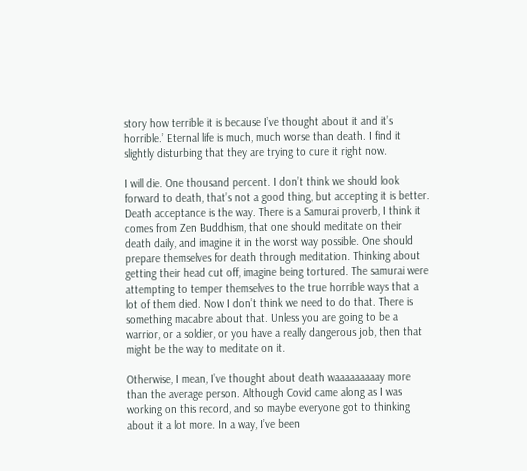story how terrible it is because I’ve thought about it and it’s horrible.’ Eternal life is much, much worse than death. I find it slightly disturbing that they are trying to cure it right now.

I will die. One thousand percent. I don’t think we should look forward to death, that’s not a good thing, but accepting it is better. Death acceptance is the way. There is a Samurai proverb, I think it comes from Zen Buddhism, that one should meditate on their death daily, and imagine it in the worst way possible. One should prepare themselves for death through meditation. Thinking about getting their head cut off, imagine being tortured. The samurai were attempting to temper themselves to the true horrible ways that a lot of them died. Now I don’t think we need to do that. There is something macabre about that. Unless you are going to be a warrior, or a soldier, or you have a really dangerous job, then that might be the way to meditate on it.

Otherwise, I mean, I’ve thought about death waaaaaaaaay more than the average person. Although Covid came along as I was working on this record, and so maybe everyone got to thinking about it a lot more. In a way, I’ve been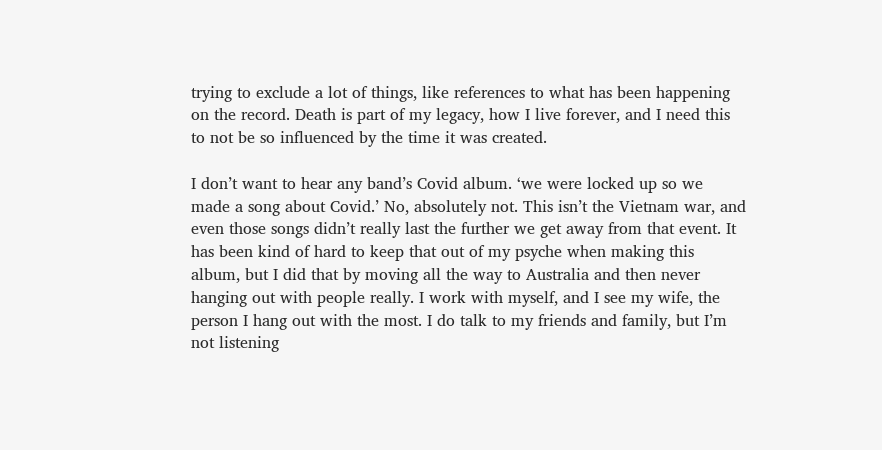trying to exclude a lot of things, like references to what has been happening on the record. Death is part of my legacy, how I live forever, and I need this to not be so influenced by the time it was created.

I don’t want to hear any band’s Covid album. ‘we were locked up so we made a song about Covid.’ No, absolutely not. This isn’t the Vietnam war, and even those songs didn’t really last the further we get away from that event. It has been kind of hard to keep that out of my psyche when making this album, but I did that by moving all the way to Australia and then never hanging out with people really. I work with myself, and I see my wife, the person I hang out with the most. I do talk to my friends and family, but I’m not listening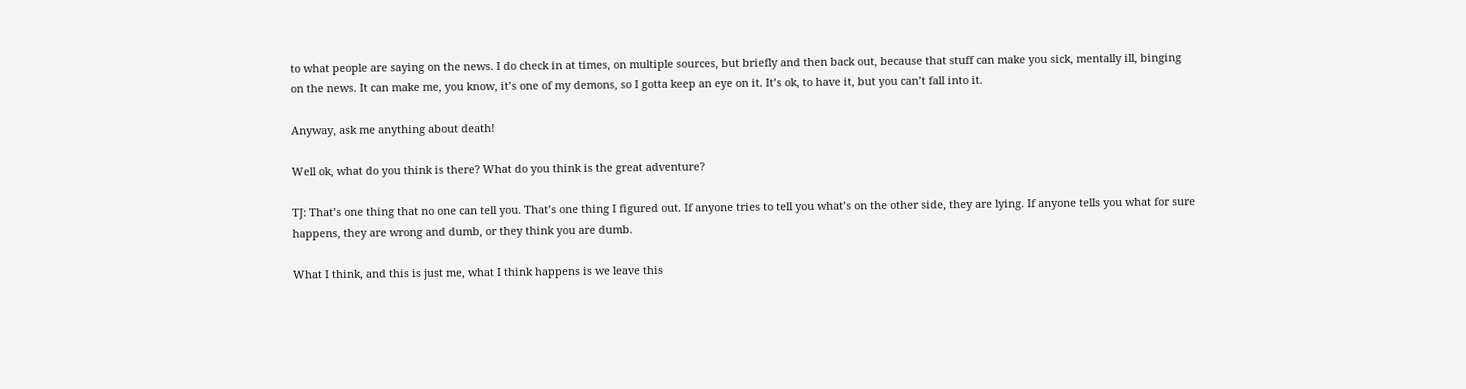to what people are saying on the news. I do check in at times, on multiple sources, but briefly and then back out, because that stuff can make you sick, mentally ill, binging on the news. It can make me, you know, it’s one of my demons, so I gotta keep an eye on it. It’s ok, to have it, but you can’t fall into it.

Anyway, ask me anything about death!

Well ok, what do you think is there? What do you think is the great adventure?

TJ: That’s one thing that no one can tell you. That’s one thing I figured out. If anyone tries to tell you what’s on the other side, they are lying. If anyone tells you what for sure happens, they are wrong and dumb, or they think you are dumb.

What I think, and this is just me, what I think happens is we leave this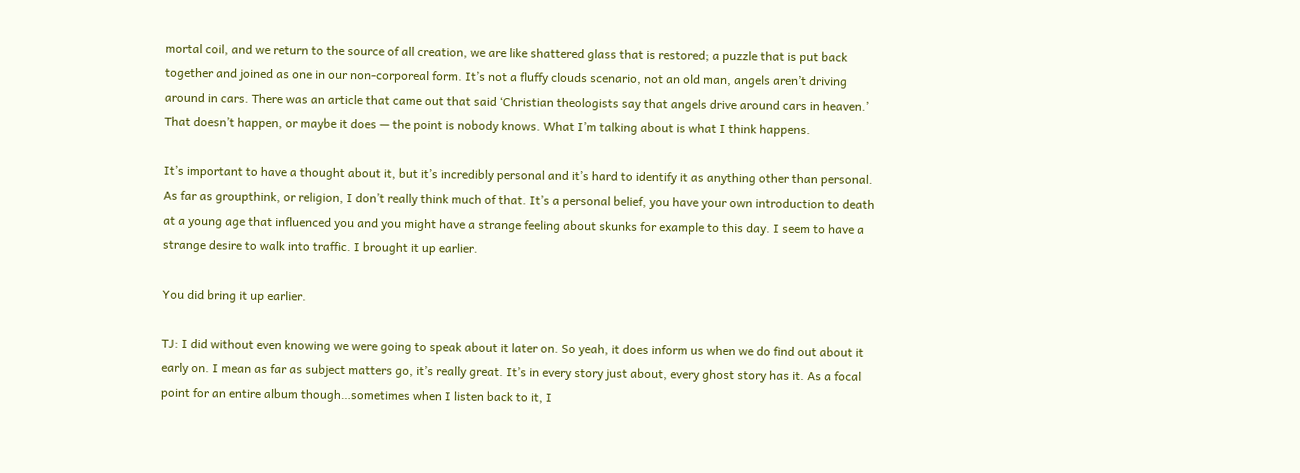mortal coil, and we return to the source of all creation, we are like shattered glass that is restored; a puzzle that is put back together and joined as one in our non-corporeal form. It’s not a fluffy clouds scenario, not an old man, angels aren’t driving around in cars. There was an article that came out that said ‘Christian theologists say that angels drive around cars in heaven.’ That doesn’t happen, or maybe it does — the point is nobody knows. What I’m talking about is what I think happens.

It’s important to have a thought about it, but it’s incredibly personal and it’s hard to identify it as anything other than personal. As far as groupthink, or religion, I don’t really think much of that. It’s a personal belief, you have your own introduction to death at a young age that influenced you and you might have a strange feeling about skunks for example to this day. I seem to have a strange desire to walk into traffic. I brought it up earlier.

You did bring it up earlier.

TJ: I did without even knowing we were going to speak about it later on. So yeah, it does inform us when we do find out about it early on. I mean as far as subject matters go, it’s really great. It’s in every story just about, every ghost story has it. As a focal point for an entire album though…sometimes when I listen back to it, I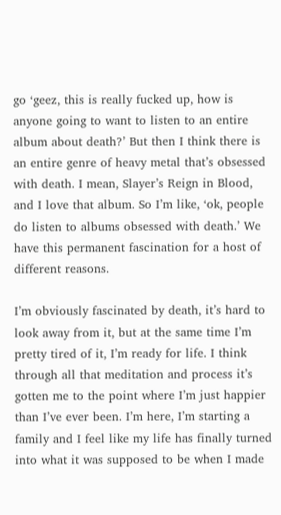go ‘geez, this is really fucked up, how is anyone going to want to listen to an entire album about death?’ But then I think there is an entire genre of heavy metal that’s obsessed with death. I mean, Slayer’s Reign in Blood, and I love that album. So I’m like, ‘ok, people do listen to albums obsessed with death.’ We have this permanent fascination for a host of different reasons.

I’m obviously fascinated by death, it’s hard to look away from it, but at the same time I’m pretty tired of it, I’m ready for life. I think through all that meditation and process it’s gotten me to the point where I’m just happier than I’ve ever been. I’m here, I’m starting a family and I feel like my life has finally turned into what it was supposed to be when I made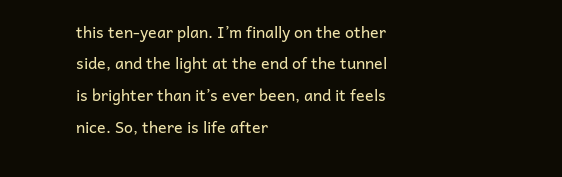this ten-year plan. I’m finally on the other side, and the light at the end of the tunnel is brighter than it’s ever been, and it feels nice. So, there is life after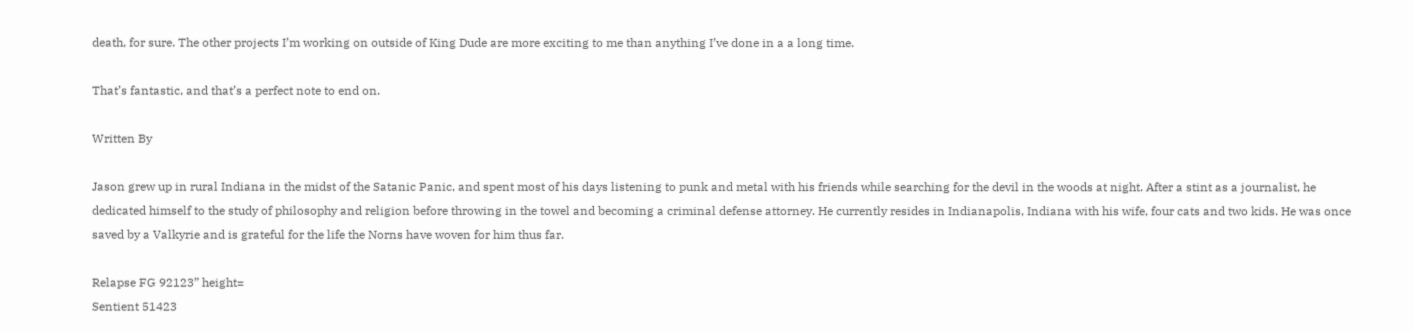death, for sure. The other projects I’m working on outside of King Dude are more exciting to me than anything I’ve done in a a long time.

That’s fantastic, and that’s a perfect note to end on.

Written By

Jason grew up in rural Indiana in the midst of the Satanic Panic, and spent most of his days listening to punk and metal with his friends while searching for the devil in the woods at night. After a stint as a journalist, he dedicated himself to the study of philosophy and religion before throwing in the towel and becoming a criminal defense attorney. He currently resides in Indianapolis, Indiana with his wife, four cats and two kids. He was once saved by a Valkyrie and is grateful for the life the Norns have woven for him thus far.

Relapse FG 92123” height=
Sentient 51423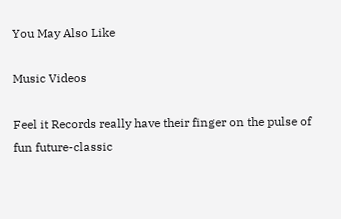You May Also Like

Music Videos

Feel it Records really have their finger on the pulse of fun future-classic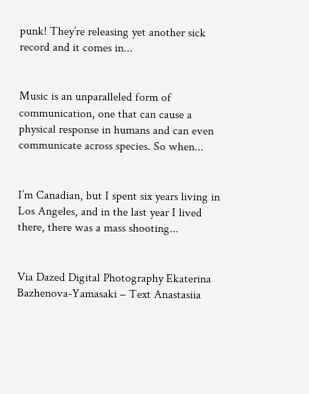punk! They’re releasing yet another sick record and it comes in...


Music is an unparalleled form of communication, one that can cause a physical response in humans and can even communicate across species. So when...


I’m Canadian, but I spent six years living in Los Angeles, and in the last year I lived there, there was a mass shooting...


Via Dazed Digital Photography Ekaterina Bazhenova-Yamasaki – Text Anastasiia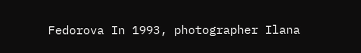Fedorova In 1993, photographer Ilana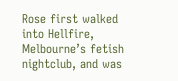Rose first walked into Hellfire, Melbourne’s fetish nightclub, and was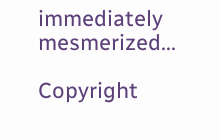immediately mesmerized...

Copyright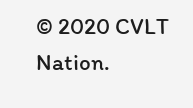© 2020 CVLT Nation.